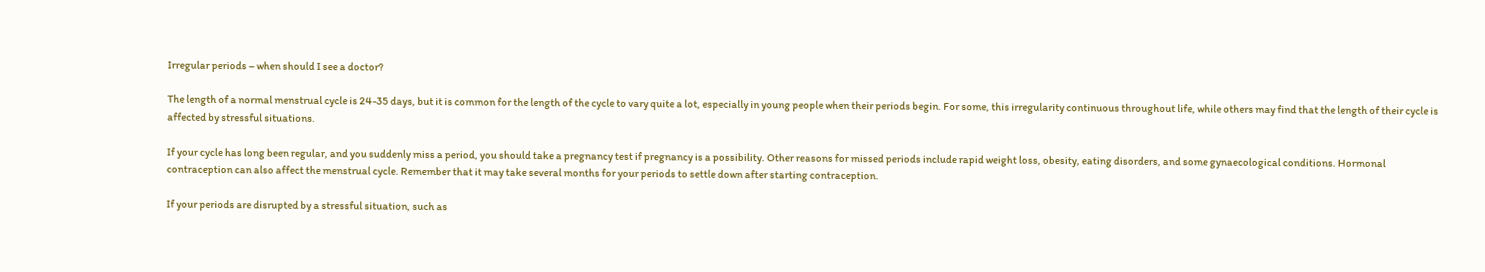Irregular periods – when should I see a doctor?

The length of a normal menstrual cycle is 24-35 days, but it is common for the length of the cycle to vary quite a lot, especially in young people when their periods begin. For some, this irregularity continuous throughout life, while others may find that the length of their cycle is affected by stressful situations.

If your cycle has long been regular, and you suddenly miss a period, you should take a pregnancy test if pregnancy is a possibility. Other reasons for missed periods include rapid weight loss, obesity, eating disorders, and some gynaecological conditions. Hormonal contraception can also affect the menstrual cycle. Remember that it may take several months for your periods to settle down after starting contraception.

If your periods are disrupted by a stressful situation, such as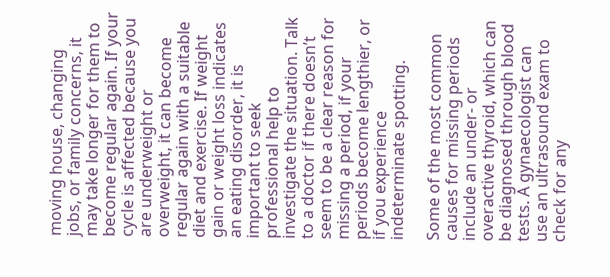moving house, changing jobs, or family concerns, it may take longer for them to become regular again. If your cycle is affected because you are underweight or overweight, it can become regular again with a suitable diet and exercise. If weight gain or weight loss indicates an eating disorder, it is important to seek professional help to investigate the situation. Talk to a doctor if there doesn’t seem to be a clear reason for missing a period, if your periods become lengthier, or if you experience indeterminate spotting.

Some of the most common causes for missing periods include an under- or overactive thyroid, which can be diagnosed through blood tests. A gynaecologist can use an ultrasound exam to check for any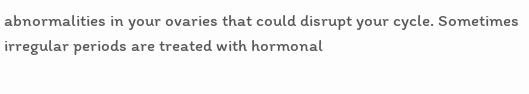abnormalities in your ovaries that could disrupt your cycle. Sometimes irregular periods are treated with hormonal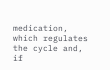medication, which regulates the cycle and, if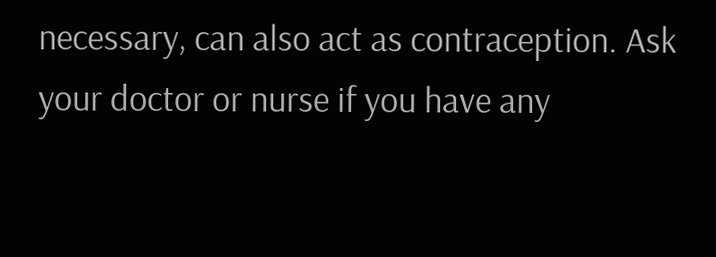necessary, can also act as contraception. Ask your doctor or nurse if you have any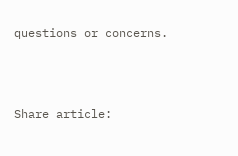questions or concerns.



Share article: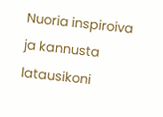Nuoria inspiroiva ja kannusta latausikoni